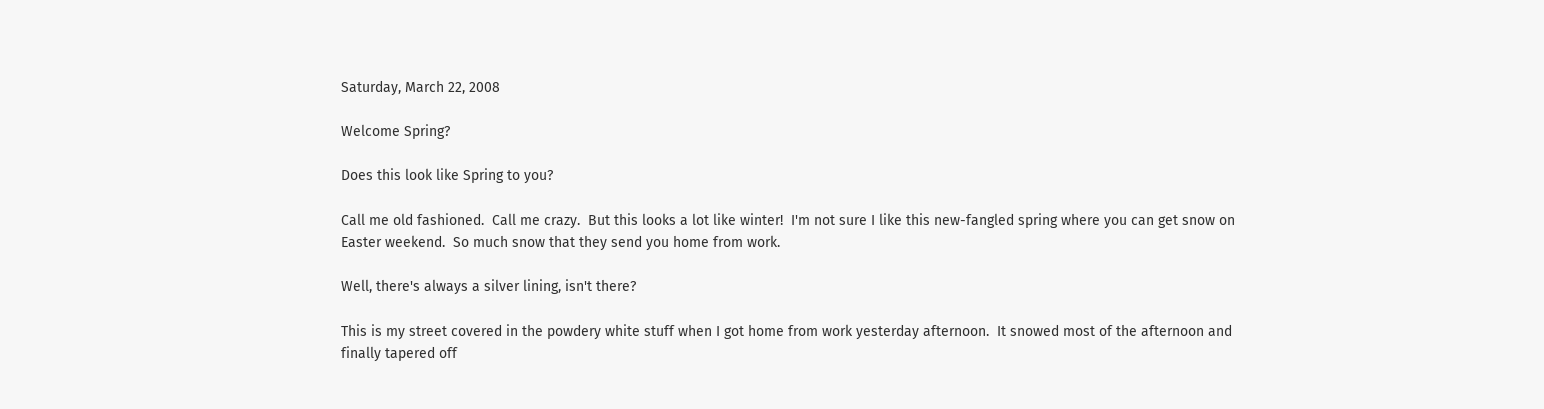Saturday, March 22, 2008

Welcome Spring?

Does this look like Spring to you?

Call me old fashioned.  Call me crazy.  But this looks a lot like winter!  I'm not sure I like this new-fangled spring where you can get snow on Easter weekend.  So much snow that they send you home from work.

Well, there's always a silver lining, isn't there?

This is my street covered in the powdery white stuff when I got home from work yesterday afternoon.  It snowed most of the afternoon and finally tapered off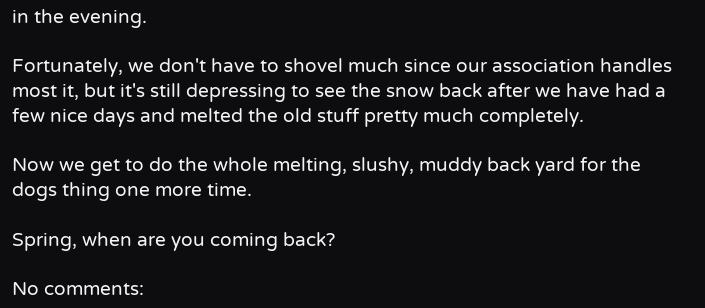in the evening.

Fortunately, we don't have to shovel much since our association handles most it, but it's still depressing to see the snow back after we have had a few nice days and melted the old stuff pretty much completely.

Now we get to do the whole melting, slushy, muddy back yard for the dogs thing one more time.

Spring, when are you coming back?

No comments: